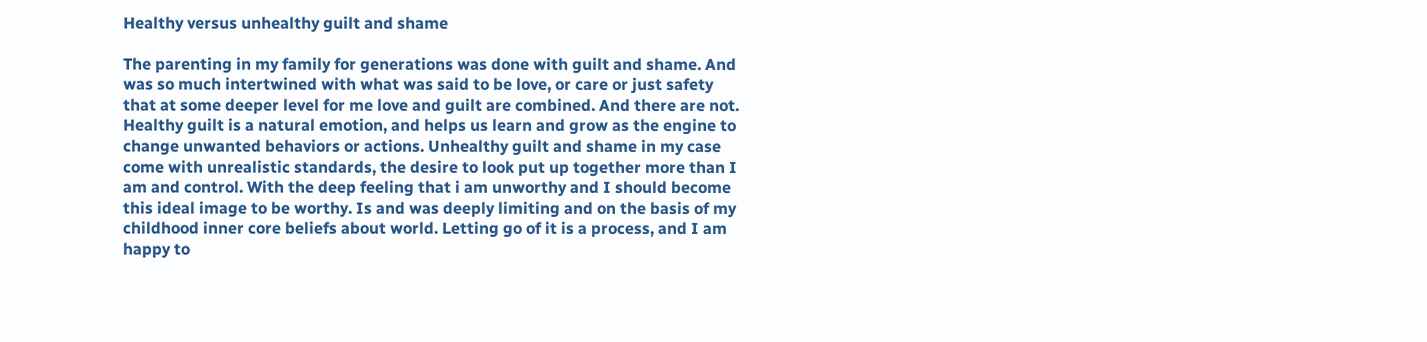Healthy versus unhealthy guilt and shame

The parenting in my family for generations was done with guilt and shame. And was so much intertwined with what was said to be love, or care or just safety that at some deeper level for me love and guilt are combined. And there are not. Healthy guilt is a natural emotion, and helps us learn and grow as the engine to change unwanted behaviors or actions. Unhealthy guilt and shame in my case come with unrealistic standards, the desire to look put up together more than I am and control. With the deep feeling that i am unworthy and I should become this ideal image to be worthy. Is and was deeply limiting and on the basis of my childhood inner core beliefs about world. Letting go of it is a process, and I am happy to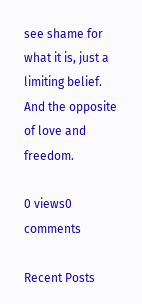see shame for what it is, just a limiting belief. And the opposite of love and freedom.

0 views0 comments

Recent Posts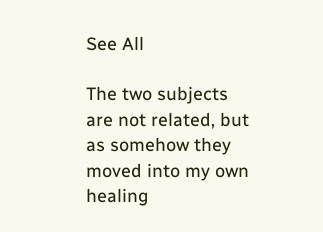See All

The two subjects are not related, but as somehow they moved into my own healing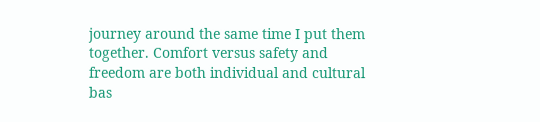journey around the same time I put them together. Comfort versus safety and freedom are both individual and cultural bas